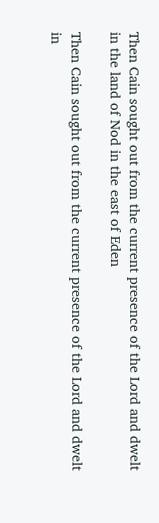Then Cain sought out from the current presence of the Lord and dwelt in the land of Nod in the east of Eden

Then Cain sought out from the current presence of the Lord and dwelt in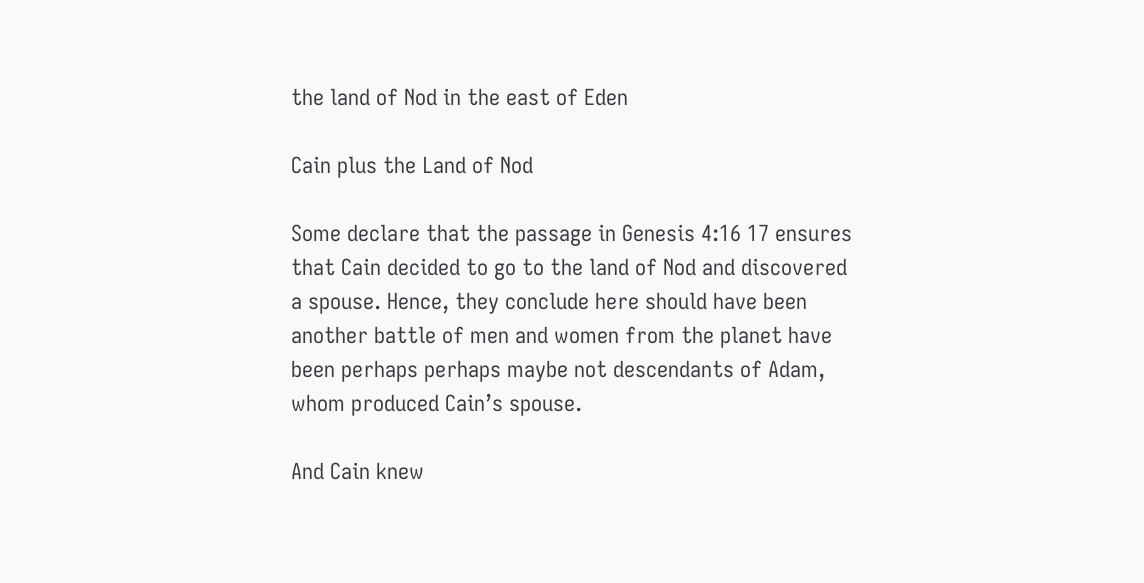the land of Nod in the east of Eden

Cain plus the Land of Nod

Some declare that the passage in Genesis 4:16 17 ensures that Cain decided to go to the land of Nod and discovered a spouse. Hence, they conclude here should have been another battle of men and women from the planet have been perhaps perhaps maybe not descendants of Adam, whom produced Cain’s spouse.

And Cain knew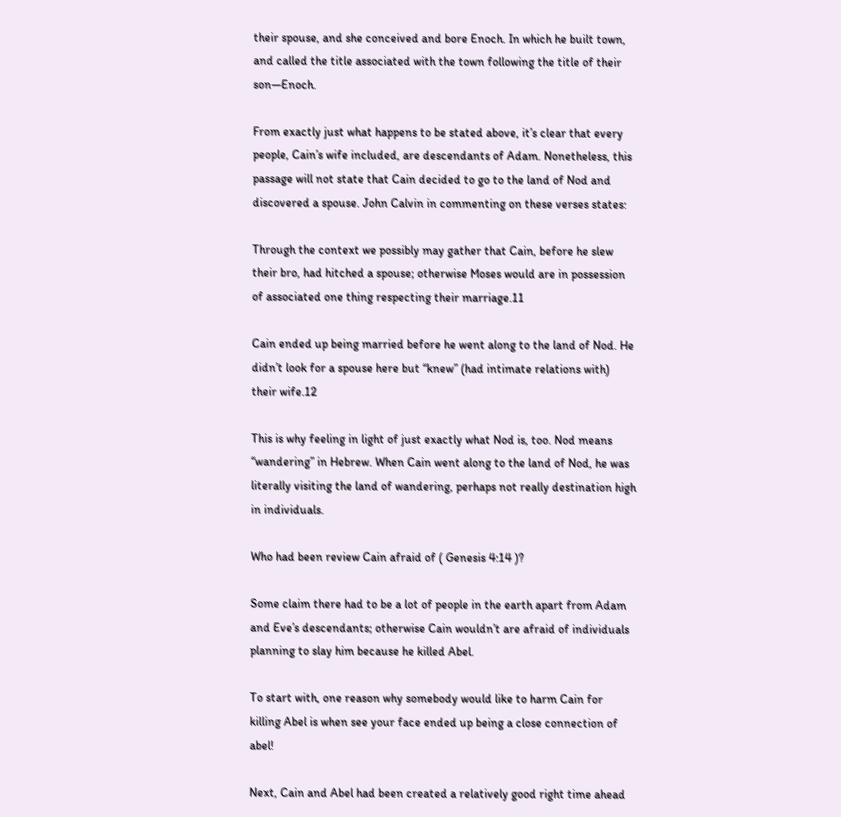their spouse, and she conceived and bore Enoch. In which he built town, and called the title associated with the town following the title of their son—Enoch.

From exactly just what happens to be stated above, it’s clear that every people, Cain’s wife included, are descendants of Adam. Nonetheless, this passage will not state that Cain decided to go to the land of Nod and discovered a spouse. John Calvin in commenting on these verses states:

Through the context we possibly may gather that Cain, before he slew their bro, had hitched a spouse; otherwise Moses would are in possession of associated one thing respecting their marriage.11

Cain ended up being married before he went along to the land of Nod. He didn’t look for a spouse here but “knew” (had intimate relations with) their wife.12

This is why feeling in light of just exactly what Nod is, too. Nod means “wandering” in Hebrew. When Cain went along to the land of Nod, he was literally visiting the land of wandering, perhaps not really destination high in individuals.

Who had been review Cain afraid of ( Genesis 4:14 )?

Some claim there had to be a lot of people in the earth apart from Adam and Eve’s descendants; otherwise Cain wouldn’t are afraid of individuals planning to slay him because he killed Abel.

To start with, one reason why somebody would like to harm Cain for killing Abel is when see your face ended up being a close connection of abel!

Next, Cain and Abel had been created a relatively good right time ahead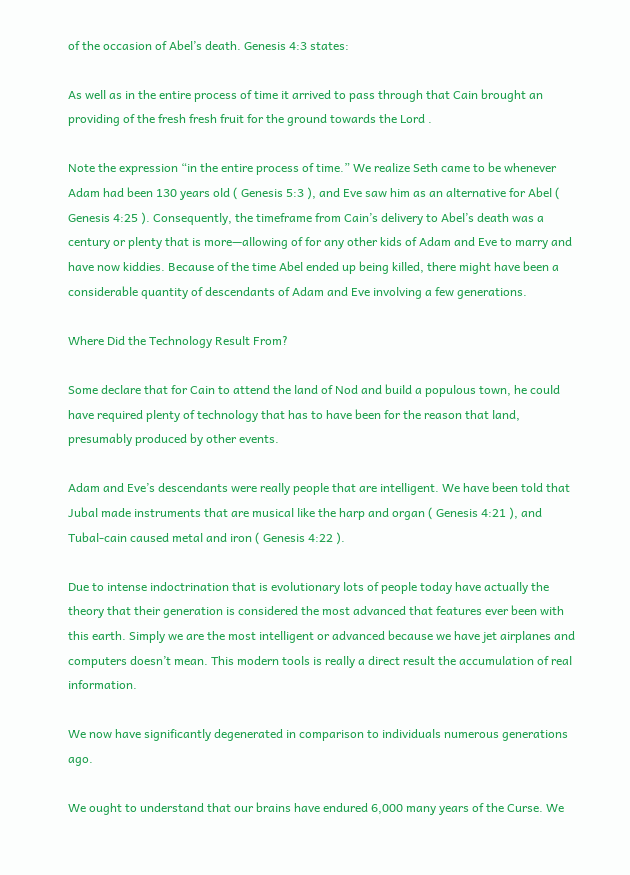of the occasion of Abel’s death. Genesis 4:3 states:

As well as in the entire process of time it arrived to pass through that Cain brought an providing of the fresh fresh fruit for the ground towards the Lord .

Note the expression “in the entire process of time.” We realize Seth came to be whenever Adam had been 130 years old ( Genesis 5:3 ), and Eve saw him as an alternative for Abel ( Genesis 4:25 ). Consequently, the timeframe from Cain’s delivery to Abel’s death was a century or plenty that is more—allowing of for any other kids of Adam and Eve to marry and have now kiddies. Because of the time Abel ended up being killed, there might have been a considerable quantity of descendants of Adam and Eve involving a few generations.

Where Did the Technology Result From?

Some declare that for Cain to attend the land of Nod and build a populous town, he could have required plenty of technology that has to have been for the reason that land, presumably produced by other events.

Adam and Eve’s descendants were really people that are intelligent. We have been told that Jubal made instruments that are musical like the harp and organ ( Genesis 4:21 ), and Tubal-cain caused metal and iron ( Genesis 4:22 ).

Due to intense indoctrination that is evolutionary lots of people today have actually the theory that their generation is considered the most advanced that features ever been with this earth. Simply we are the most intelligent or advanced because we have jet airplanes and computers doesn’t mean. This modern tools is really a direct result the accumulation of real information.

We now have significantly degenerated in comparison to individuals numerous generations ago.

We ought to understand that our brains have endured 6,000 many years of the Curse. We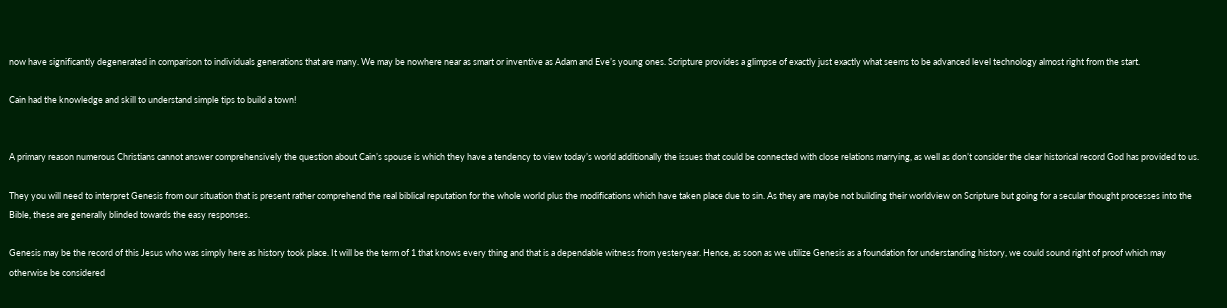now have significantly degenerated in comparison to individuals generations that are many. We may be nowhere near as smart or inventive as Adam and Eve’s young ones. Scripture provides a glimpse of exactly just exactly what seems to be advanced level technology almost right from the start.

Cain had the knowledge and skill to understand simple tips to build a town!


A primary reason numerous Christians cannot answer comprehensively the question about Cain’s spouse is which they have a tendency to view today’s world additionally the issues that could be connected with close relations marrying, as well as don’t consider the clear historical record God has provided to us.

They you will need to interpret Genesis from our situation that is present rather comprehend the real biblical reputation for the whole world plus the modifications which have taken place due to sin. As they are maybe not building their worldview on Scripture but going for a secular thought processes into the Bible, these are generally blinded towards the easy responses.

Genesis may be the record of this Jesus who was simply here as history took place. It will be the term of 1 that knows every thing and that is a dependable witness from yesteryear. Hence, as soon as we utilize Genesis as a foundation for understanding history, we could sound right of proof which may otherwise be considered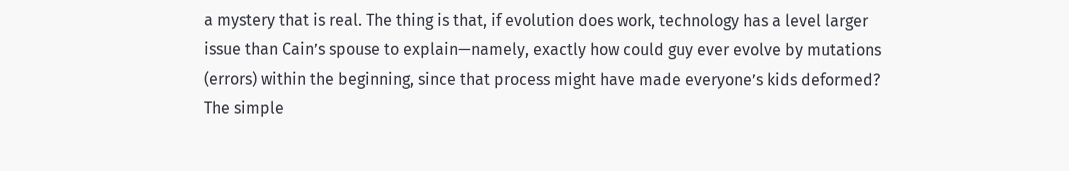a mystery that is real. The thing is that, if evolution does work, technology has a level larger issue than Cain’s spouse to explain—namely, exactly how could guy ever evolve by mutations (errors) within the beginning, since that process might have made everyone’s kids deformed? The simple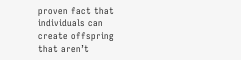proven fact that individuals can create offspring that aren’t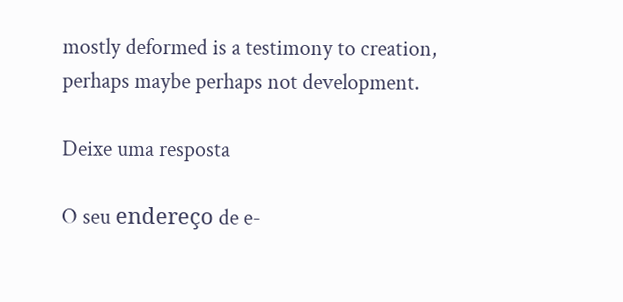mostly deformed is a testimony to creation, perhaps maybe perhaps not development.

Deixe uma resposta

O seu endereço de e-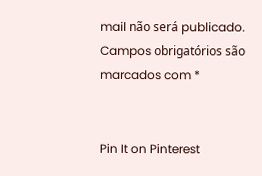mail não será publicado. Campos obrigatórios são marcados com *


Pin It on Pinterest